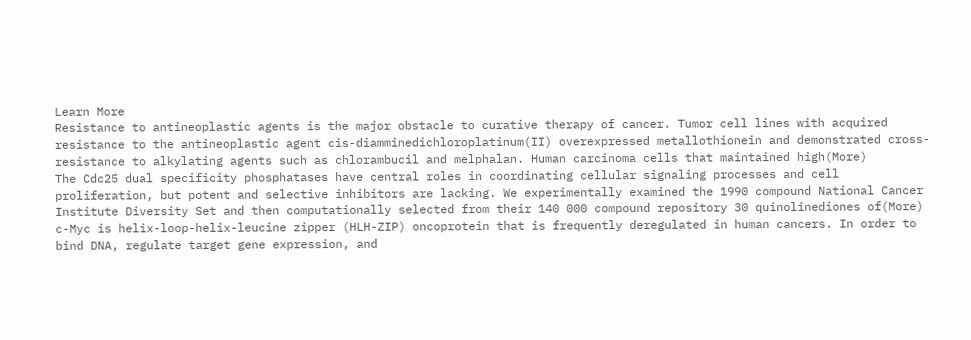Learn More
Resistance to antineoplastic agents is the major obstacle to curative therapy of cancer. Tumor cell lines with acquired resistance to the antineoplastic agent cis-diamminedichloroplatinum(II) overexpressed metallothionein and demonstrated cross-resistance to alkylating agents such as chlorambucil and melphalan. Human carcinoma cells that maintained high(More)
The Cdc25 dual specificity phosphatases have central roles in coordinating cellular signaling processes and cell proliferation, but potent and selective inhibitors are lacking. We experimentally examined the 1990 compound National Cancer Institute Diversity Set and then computationally selected from their 140 000 compound repository 30 quinolinediones of(More)
c-Myc is helix-loop-helix-leucine zipper (HLH-ZIP) oncoprotein that is frequently deregulated in human cancers. In order to bind DNA, regulate target gene expression, and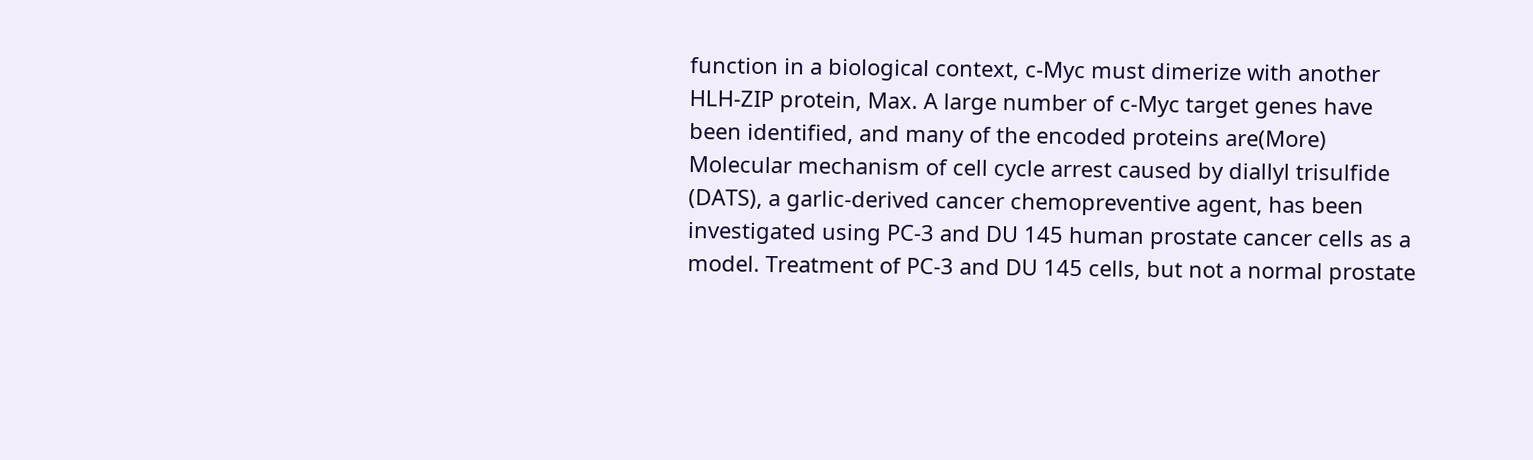function in a biological context, c-Myc must dimerize with another HLH-ZIP protein, Max. A large number of c-Myc target genes have been identified, and many of the encoded proteins are(More)
Molecular mechanism of cell cycle arrest caused by diallyl trisulfide (DATS), a garlic-derived cancer chemopreventive agent, has been investigated using PC-3 and DU 145 human prostate cancer cells as a model. Treatment of PC-3 and DU 145 cells, but not a normal prostate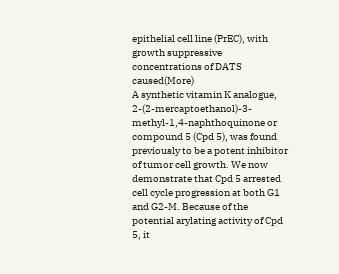epithelial cell line (PrEC), with growth suppressive concentrations of DATS caused(More)
A synthetic vitamin K analogue, 2-(2-mercaptoethanol)-3-methyl-1,4-naphthoquinone or compound 5 (Cpd 5), was found previously to be a potent inhibitor of tumor cell growth. We now demonstrate that Cpd 5 arrested cell cycle progression at both G1 and G2-M. Because of the potential arylating activity of Cpd 5, it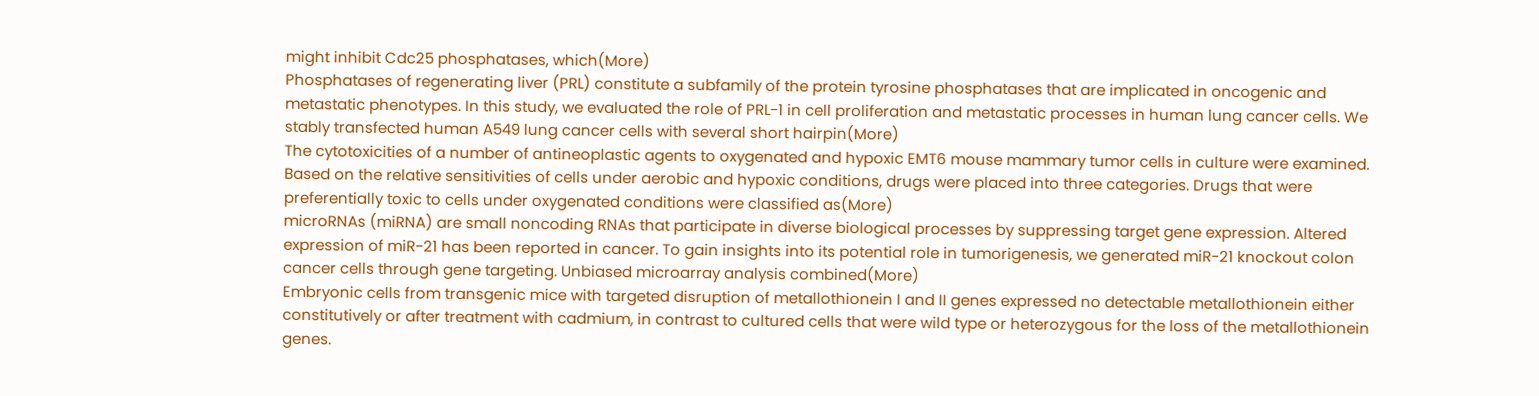might inhibit Cdc25 phosphatases, which(More)
Phosphatases of regenerating liver (PRL) constitute a subfamily of the protein tyrosine phosphatases that are implicated in oncogenic and metastatic phenotypes. In this study, we evaluated the role of PRL-1 in cell proliferation and metastatic processes in human lung cancer cells. We stably transfected human A549 lung cancer cells with several short hairpin(More)
The cytotoxicities of a number of antineoplastic agents to oxygenated and hypoxic EMT6 mouse mammary tumor cells in culture were examined. Based on the relative sensitivities of cells under aerobic and hypoxic conditions, drugs were placed into three categories. Drugs that were preferentially toxic to cells under oxygenated conditions were classified as(More)
microRNAs (miRNA) are small noncoding RNAs that participate in diverse biological processes by suppressing target gene expression. Altered expression of miR-21 has been reported in cancer. To gain insights into its potential role in tumorigenesis, we generated miR-21 knockout colon cancer cells through gene targeting. Unbiased microarray analysis combined(More)
Embryonic cells from transgenic mice with targeted disruption of metallothionein I and II genes expressed no detectable metallothionein either constitutively or after treatment with cadmium, in contrast to cultured cells that were wild type or heterozygous for the loss of the metallothionein genes.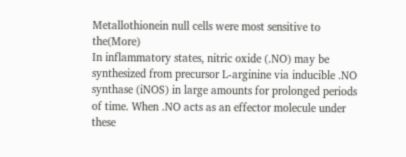Metallothionein null cells were most sensitive to the(More)
In inflammatory states, nitric oxide (.NO) may be synthesized from precursor L-arginine via inducible .NO synthase (iNOS) in large amounts for prolonged periods of time. When .NO acts as an effector molecule under these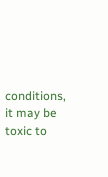conditions, it may be toxic to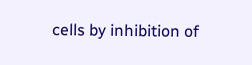cells by inhibition of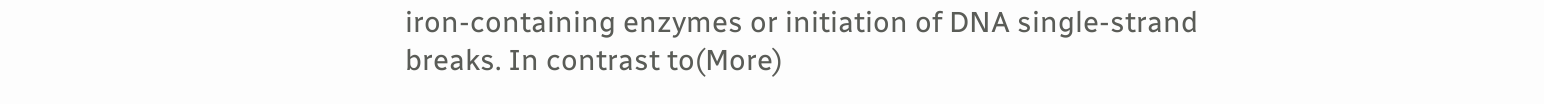iron-containing enzymes or initiation of DNA single-strand breaks. In contrast to(More)